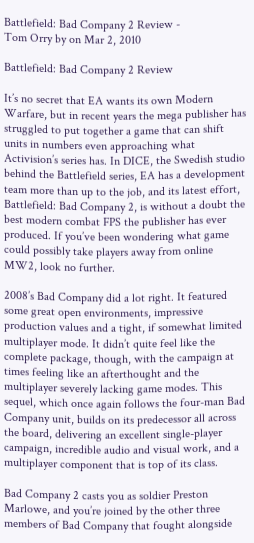Battlefield: Bad Company 2 Review -
Tom Orry by on Mar 2, 2010

Battlefield: Bad Company 2 Review

It’s no secret that EA wants its own Modern Warfare, but in recent years the mega publisher has struggled to put together a game that can shift units in numbers even approaching what Activision’s series has. In DICE, the Swedish studio behind the Battlefield series, EA has a development team more than up to the job, and its latest effort, Battlefield: Bad Company 2, is without a doubt the best modern combat FPS the publisher has ever produced. If you’ve been wondering what game could possibly take players away from online MW2, look no further.

2008’s Bad Company did a lot right. It featured some great open environments, impressive production values and a tight, if somewhat limited multiplayer mode. It didn’t quite feel like the complete package, though, with the campaign at times feeling like an afterthought and the multiplayer severely lacking game modes. This sequel, which once again follows the four-man Bad Company unit, builds on its predecessor all across the board, delivering an excellent single-player campaign, incredible audio and visual work, and a multiplayer component that is top of its class.

Bad Company 2 casts you as soldier Preston Marlowe, and you’re joined by the other three members of Bad Company that fought alongside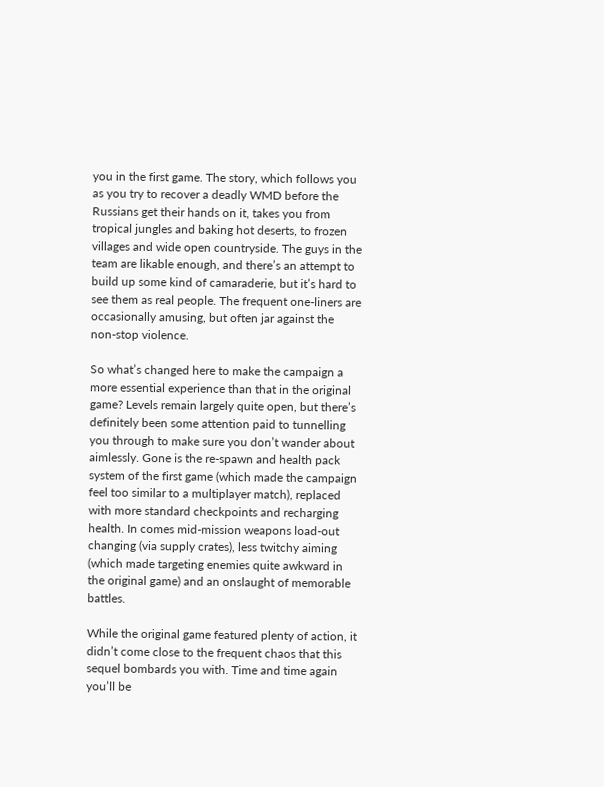you in the first game. The story, which follows you as you try to recover a deadly WMD before the Russians get their hands on it, takes you from tropical jungles and baking hot deserts, to frozen villages and wide open countryside. The guys in the team are likable enough, and there’s an attempt to build up some kind of camaraderie, but it’s hard to see them as real people. The frequent one-liners are occasionally amusing, but often jar against the non-stop violence.

So what’s changed here to make the campaign a more essential experience than that in the original game? Levels remain largely quite open, but there’s definitely been some attention paid to tunnelling you through to make sure you don’t wander about aimlessly. Gone is the re-spawn and health pack system of the first game (which made the campaign feel too similar to a multiplayer match), replaced with more standard checkpoints and recharging health. In comes mid-mission weapons load-out changing (via supply crates), less twitchy aiming (which made targeting enemies quite awkward in the original game) and an onslaught of memorable battles.

While the original game featured plenty of action, it didn’t come close to the frequent chaos that this sequel bombards you with. Time and time again you’ll be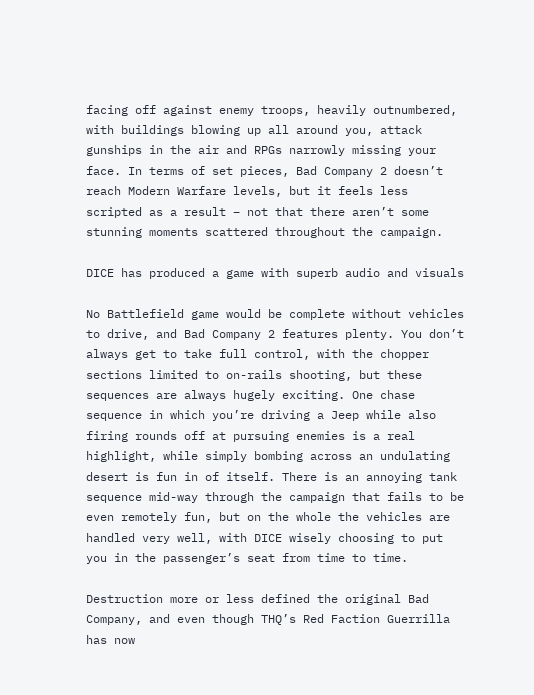facing off against enemy troops, heavily outnumbered, with buildings blowing up all around you, attack gunships in the air and RPGs narrowly missing your face. In terms of set pieces, Bad Company 2 doesn’t reach Modern Warfare levels, but it feels less scripted as a result – not that there aren’t some stunning moments scattered throughout the campaign.

DICE has produced a game with superb audio and visuals

No Battlefield game would be complete without vehicles to drive, and Bad Company 2 features plenty. You don’t always get to take full control, with the chopper sections limited to on-rails shooting, but these sequences are always hugely exciting. One chase sequence in which you’re driving a Jeep while also firing rounds off at pursuing enemies is a real highlight, while simply bombing across an undulating desert is fun in of itself. There is an annoying tank sequence mid-way through the campaign that fails to be even remotely fun, but on the whole the vehicles are handled very well, with DICE wisely choosing to put you in the passenger’s seat from time to time.

Destruction more or less defined the original Bad Company, and even though THQ’s Red Faction Guerrilla has now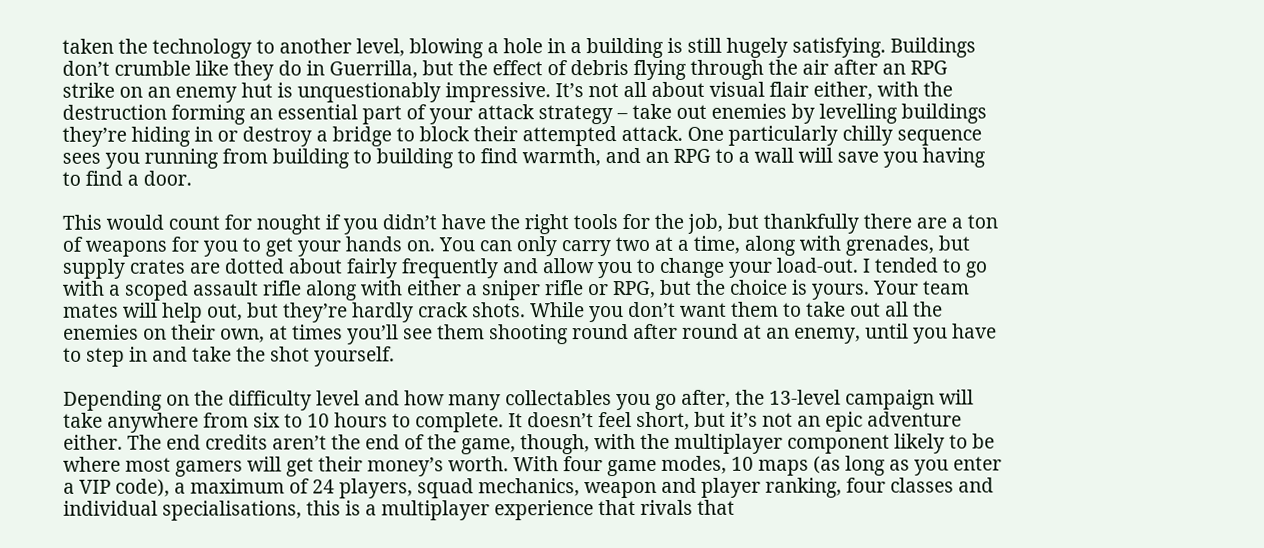taken the technology to another level, blowing a hole in a building is still hugely satisfying. Buildings don’t crumble like they do in Guerrilla, but the effect of debris flying through the air after an RPG strike on an enemy hut is unquestionably impressive. It’s not all about visual flair either, with the destruction forming an essential part of your attack strategy – take out enemies by levelling buildings they’re hiding in or destroy a bridge to block their attempted attack. One particularly chilly sequence sees you running from building to building to find warmth, and an RPG to a wall will save you having to find a door.

This would count for nought if you didn’t have the right tools for the job, but thankfully there are a ton of weapons for you to get your hands on. You can only carry two at a time, along with grenades, but supply crates are dotted about fairly frequently and allow you to change your load-out. I tended to go with a scoped assault rifle along with either a sniper rifle or RPG, but the choice is yours. Your team mates will help out, but they’re hardly crack shots. While you don’t want them to take out all the enemies on their own, at times you’ll see them shooting round after round at an enemy, until you have to step in and take the shot yourself.

Depending on the difficulty level and how many collectables you go after, the 13-level campaign will take anywhere from six to 10 hours to complete. It doesn’t feel short, but it’s not an epic adventure either. The end credits aren’t the end of the game, though, with the multiplayer component likely to be where most gamers will get their money’s worth. With four game modes, 10 maps (as long as you enter a VIP code), a maximum of 24 players, squad mechanics, weapon and player ranking, four classes and individual specialisations, this is a multiplayer experience that rivals that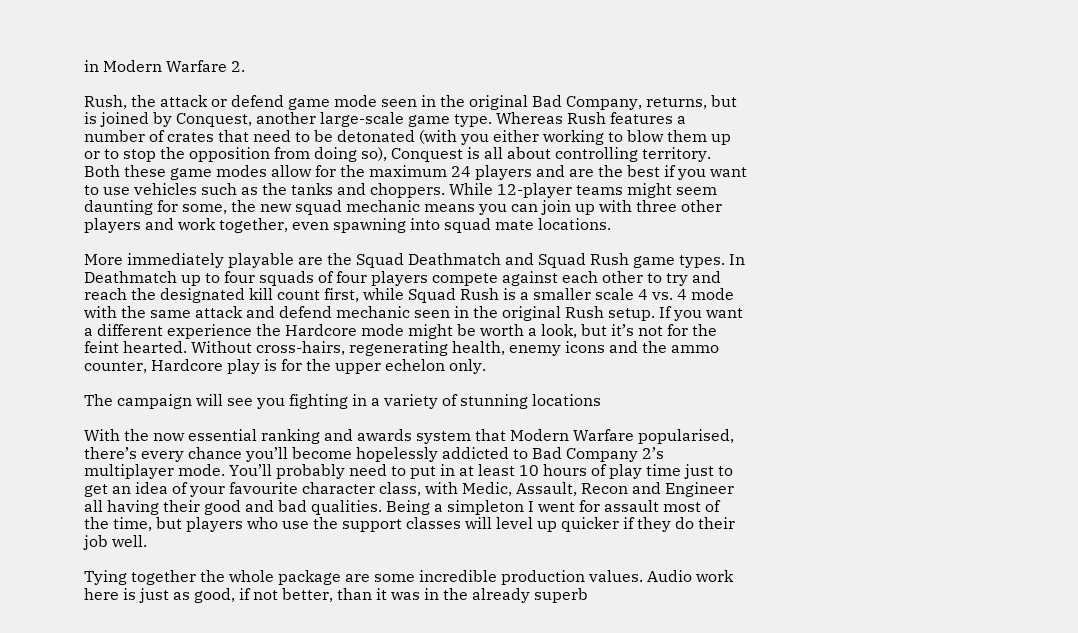in Modern Warfare 2.

Rush, the attack or defend game mode seen in the original Bad Company, returns, but is joined by Conquest, another large-scale game type. Whereas Rush features a number of crates that need to be detonated (with you either working to blow them up or to stop the opposition from doing so), Conquest is all about controlling territory. Both these game modes allow for the maximum 24 players and are the best if you want to use vehicles such as the tanks and choppers. While 12-player teams might seem daunting for some, the new squad mechanic means you can join up with three other players and work together, even spawning into squad mate locations.

More immediately playable are the Squad Deathmatch and Squad Rush game types. In Deathmatch up to four squads of four players compete against each other to try and reach the designated kill count first, while Squad Rush is a smaller scale 4 vs. 4 mode with the same attack and defend mechanic seen in the original Rush setup. If you want a different experience the Hardcore mode might be worth a look, but it’s not for the feint hearted. Without cross-hairs, regenerating health, enemy icons and the ammo counter, Hardcore play is for the upper echelon only.

The campaign will see you fighting in a variety of stunning locations

With the now essential ranking and awards system that Modern Warfare popularised, there’s every chance you’ll become hopelessly addicted to Bad Company 2’s multiplayer mode. You’ll probably need to put in at least 10 hours of play time just to get an idea of your favourite character class, with Medic, Assault, Recon and Engineer all having their good and bad qualities. Being a simpleton I went for assault most of the time, but players who use the support classes will level up quicker if they do their job well.

Tying together the whole package are some incredible production values. Audio work here is just as good, if not better, than it was in the already superb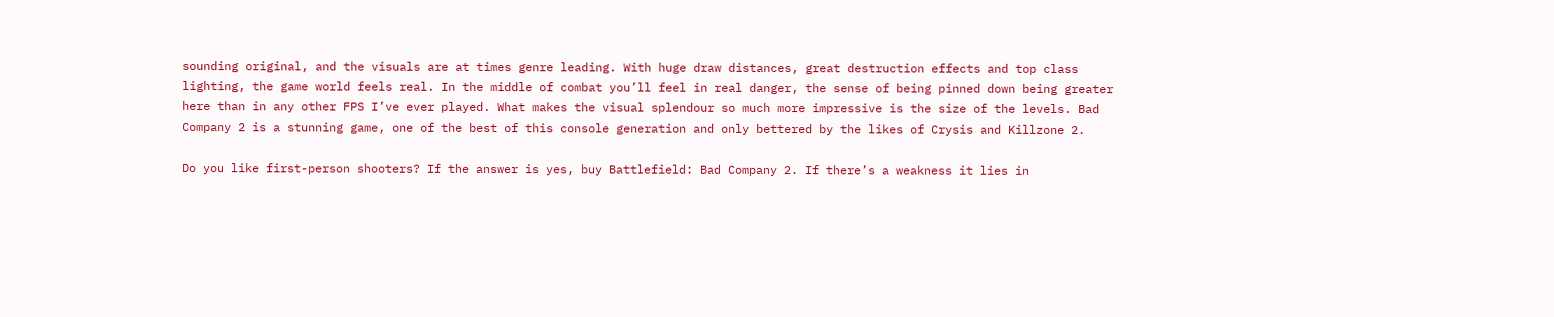sounding original, and the visuals are at times genre leading. With huge draw distances, great destruction effects and top class lighting, the game world feels real. In the middle of combat you’ll feel in real danger, the sense of being pinned down being greater here than in any other FPS I’ve ever played. What makes the visual splendour so much more impressive is the size of the levels. Bad Company 2 is a stunning game, one of the best of this console generation and only bettered by the likes of Crysis and Killzone 2.

Do you like first-person shooters? If the answer is yes, buy Battlefield: Bad Company 2. If there’s a weakness it lies in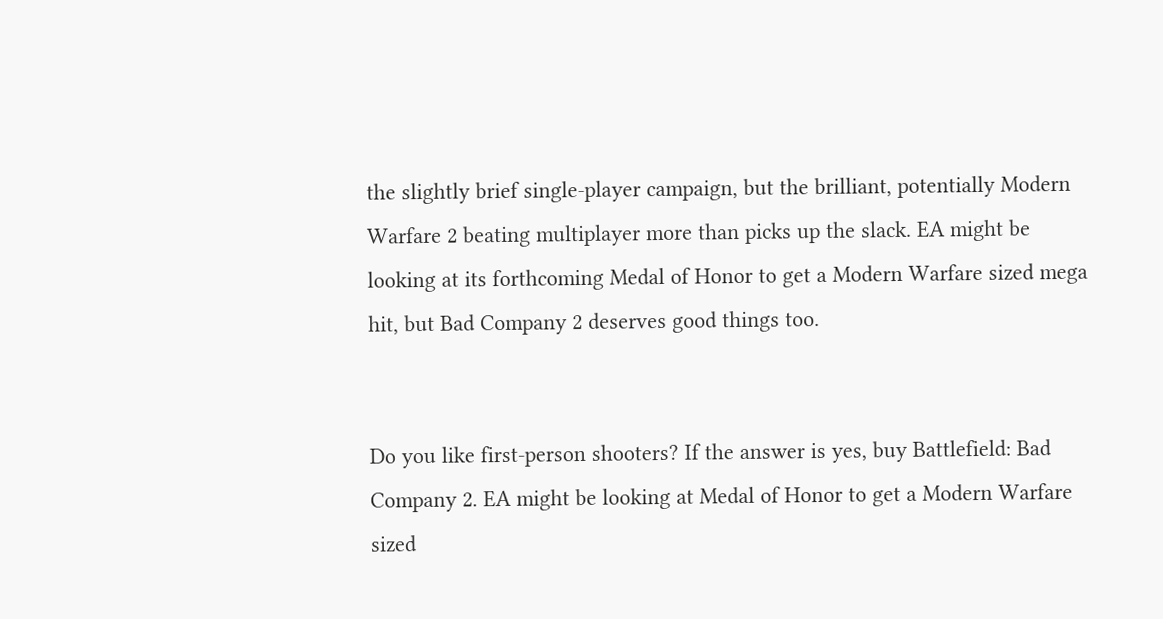the slightly brief single-player campaign, but the brilliant, potentially Modern Warfare 2 beating multiplayer more than picks up the slack. EA might be looking at its forthcoming Medal of Honor to get a Modern Warfare sized mega hit, but Bad Company 2 deserves good things too.


Do you like first-person shooters? If the answer is yes, buy Battlefield: Bad Company 2. EA might be looking at Medal of Honor to get a Modern Warfare sized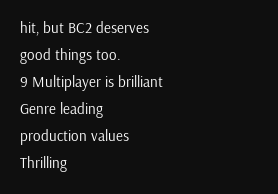hit, but BC2 deserves good things too.
9 Multiplayer is brilliant Genre leading production values Thrilling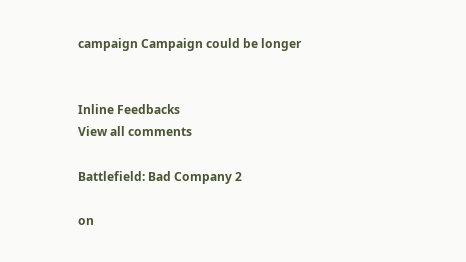campaign Campaign could be longer


Inline Feedbacks
View all comments

Battlefield: Bad Company 2

on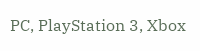PC, PlayStation 3, Xbox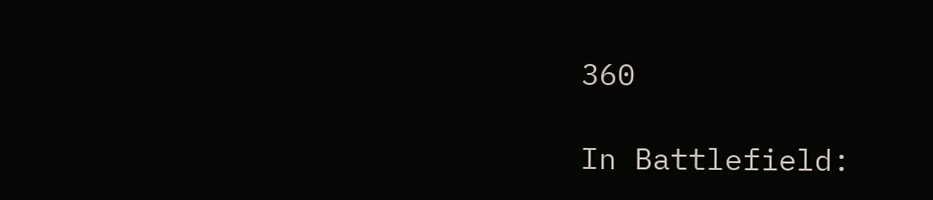360

In Battlefield: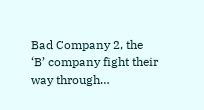Bad Company 2, the ‘B’ company fight their way through…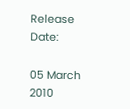Release Date:

05 March 2010